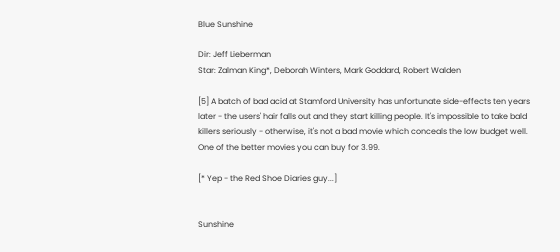Blue Sunshine

Dir: Jeff Lieberman
Star: Zalman King*, Deborah Winters, Mark Goddard, Robert Walden

[5] A batch of bad acid at Stamford University has unfortunate side-effects ten years later - the users' hair falls out and they start killing people. It's impossible to take bald killers seriously - otherwise, it's not a bad movie which conceals the low budget well. One of the better movies you can buy for 3.99.

[* Yep - the Red Shoe Diaries guy...]


Sunshine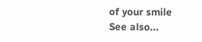of your smile
See also...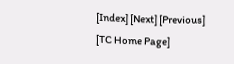[Index] [Next] [Previous] [TC Home Page]